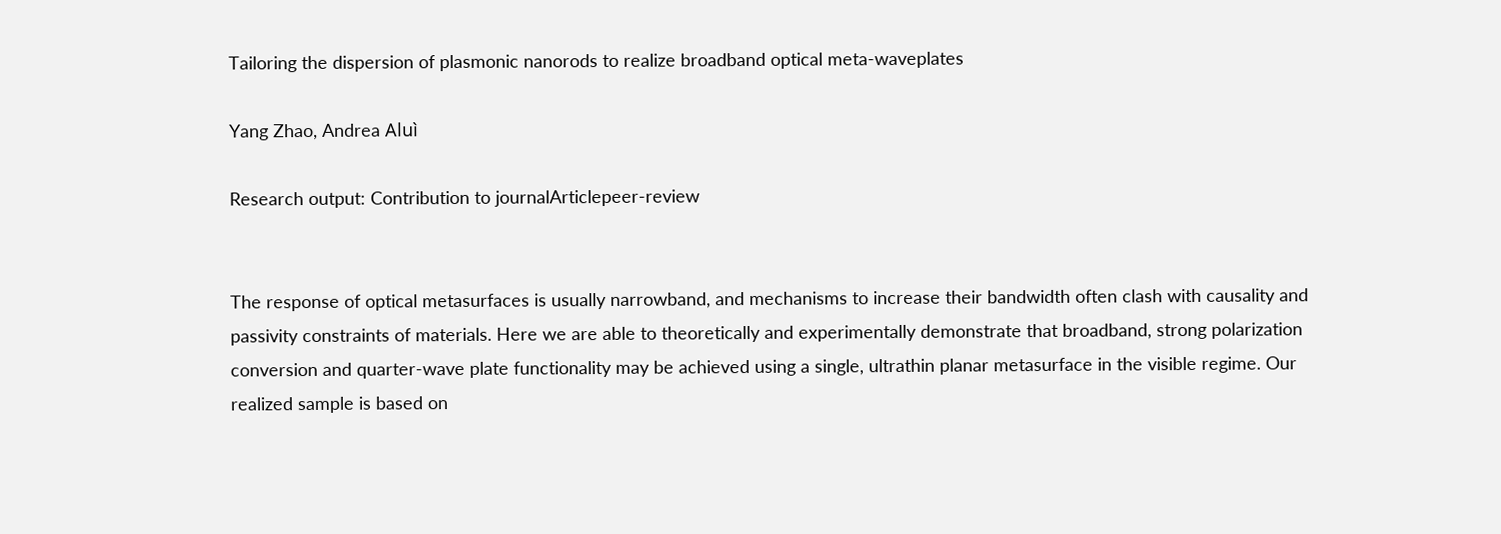Tailoring the dispersion of plasmonic nanorods to realize broadband optical meta-waveplates

Yang Zhao, Andrea Aluì

Research output: Contribution to journalArticlepeer-review


The response of optical metasurfaces is usually narrowband, and mechanisms to increase their bandwidth often clash with causality and passivity constraints of materials. Here we are able to theoretically and experimentally demonstrate that broadband, strong polarization conversion and quarter-wave plate functionality may be achieved using a single, ultrathin planar metasurface in the visible regime. Our realized sample is based on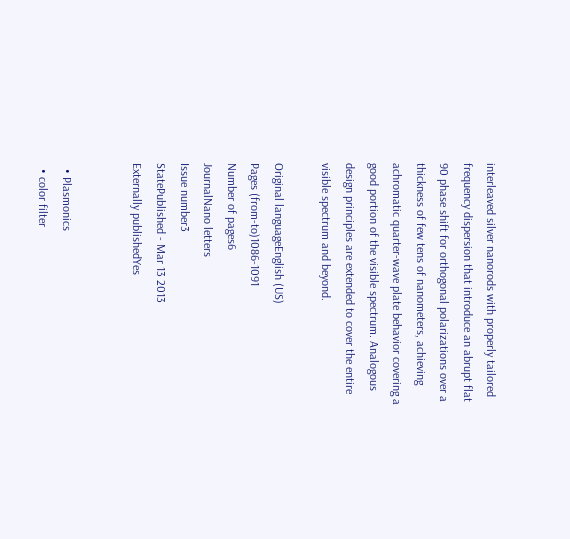interleaved silver nanorods with properly tailored frequency dispersion that introduce an abrupt flat 90 phase shift for orthogonal polarizations over a thickness of few tens of nanometers, achieving achromatic quarter-wave plate behavior covering a good portion of the visible spectrum. Analogous design principles are extended to cover the entire visible spectrum and beyond.

Original languageEnglish (US)
Pages (from-to)1086-1091
Number of pages6
JournalNano letters
Issue number3
StatePublished - Mar 13 2013
Externally publishedYes


  • Plasmonics
  • color filter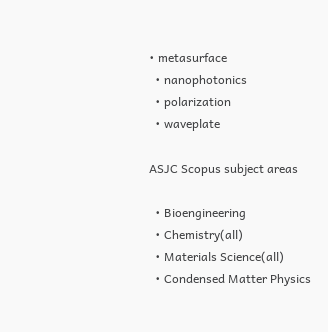• metasurface
  • nanophotonics
  • polarization
  • waveplate

ASJC Scopus subject areas

  • Bioengineering
  • Chemistry(all)
  • Materials Science(all)
  • Condensed Matter Physics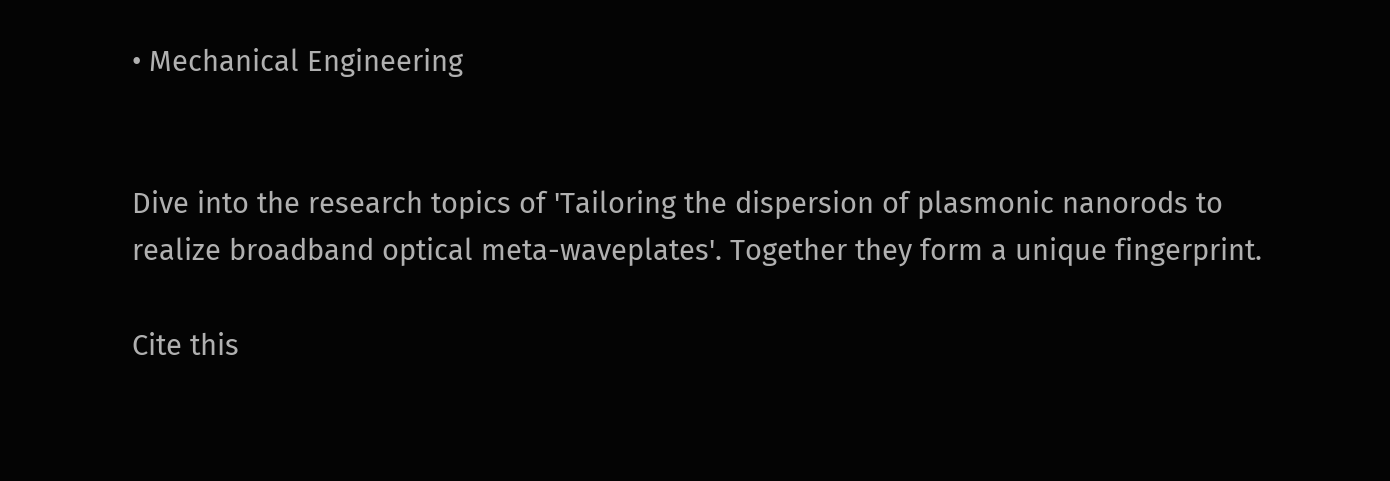• Mechanical Engineering


Dive into the research topics of 'Tailoring the dispersion of plasmonic nanorods to realize broadband optical meta-waveplates'. Together they form a unique fingerprint.

Cite this